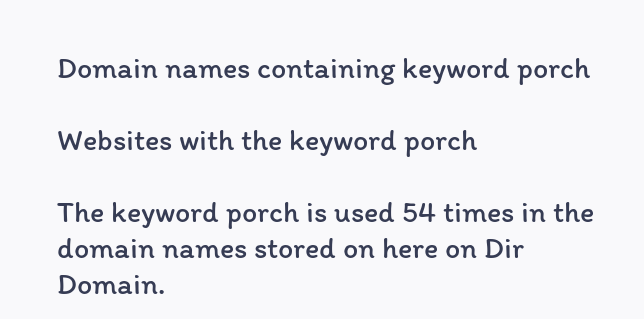Domain names containing keyword porch

Websites with the keyword porch

The keyword porch is used 54 times in the domain names stored on here on Dir Domain.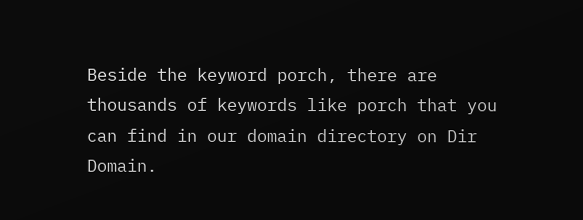Beside the keyword porch, there are thousands of keywords like porch that you can find in our domain directory on Dir Domain.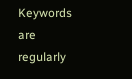Keywords are regularly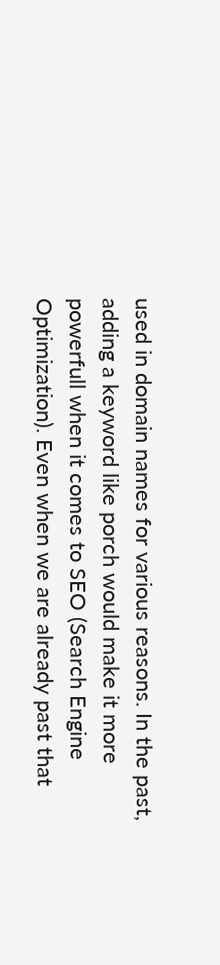used in domain names for various reasons. In the past, adding a keyword like porch would make it more powerfull when it comes to SEO (Search Engine Optimization). Even when we are already past that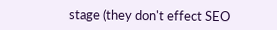stage (they don't effect SEO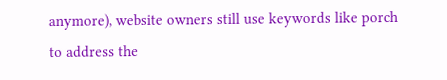anymore), website owners still use keywords like porch to address the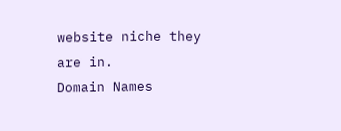website niche they are in.
Domain Names